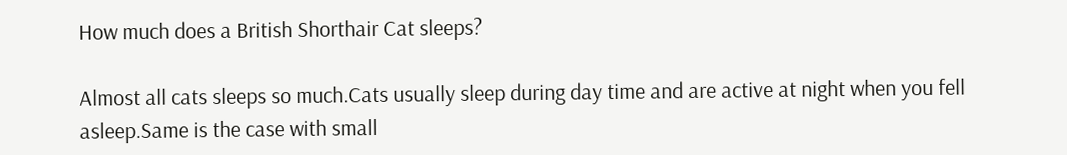How much does a British Shorthair Cat sleeps?

Almost all cats sleeps so much.Cats usually sleep during day time and are active at night when you fell asleep.Same is the case with small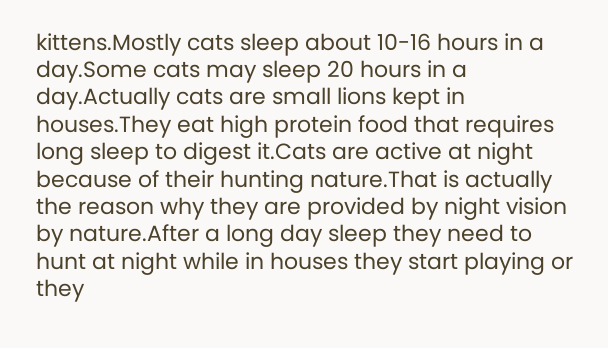kittens.Mostly cats sleep about 10-16 hours in a day.Some cats may sleep 20 hours in a day.Actually cats are small lions kept in houses.They eat high protein food that requires long sleep to digest it.Cats are active at night because of their hunting nature.That is actually the reason why they are provided by night vision by nature.After a long day sleep they need to hunt at night while in houses they start playing or they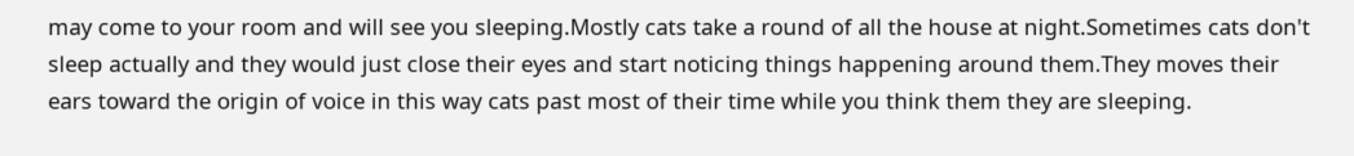may come to your room and will see you sleeping.Mostly cats take a round of all the house at night.Sometimes cats don't sleep actually and they would just close their eyes and start noticing things happening around them.They moves their ears toward the origin of voice in this way cats past most of their time while you think them they are sleeping.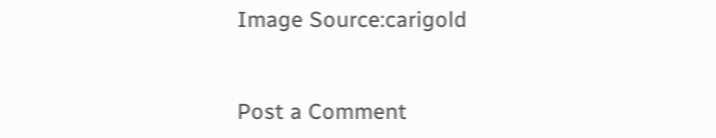Image Source:carigold


Post a Comment